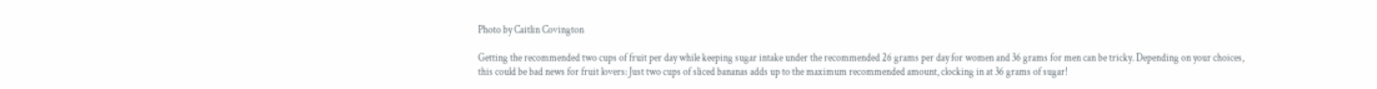Photo by Caitlin Covington

Getting the recommended two cups of fruit per day while keeping sugar intake under the recommended 26 grams per day for women and 36 grams for men can be tricky. Depending on your choices, this could be bad news for fruit lovers: Just two cups of sliced bananas adds up to the maximum recommended amount, clocking in at 36 grams of sugar!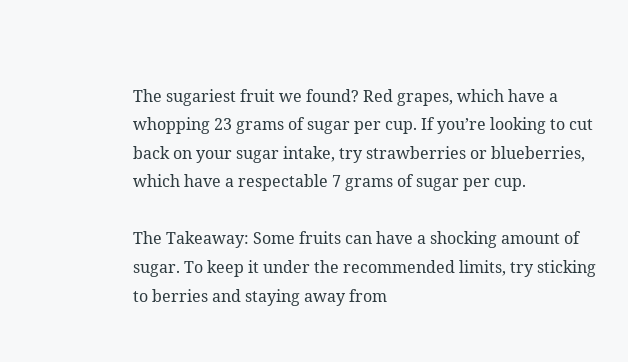The sugariest fruit we found? Red grapes, which have a whopping 23 grams of sugar per cup. If you’re looking to cut back on your sugar intake, try strawberries or blueberries, which have a respectable 7 grams of sugar per cup.

The Takeaway: Some fruits can have a shocking amount of sugar. To keep it under the recommended limits, try sticking to berries and staying away from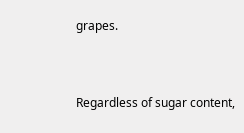grapes.


Regardless of sugar content,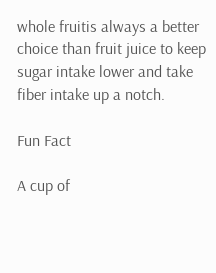whole fruitis always a better choice than fruit juice to keep sugar intake lower and take fiber intake up a notch.

Fun Fact

A cup of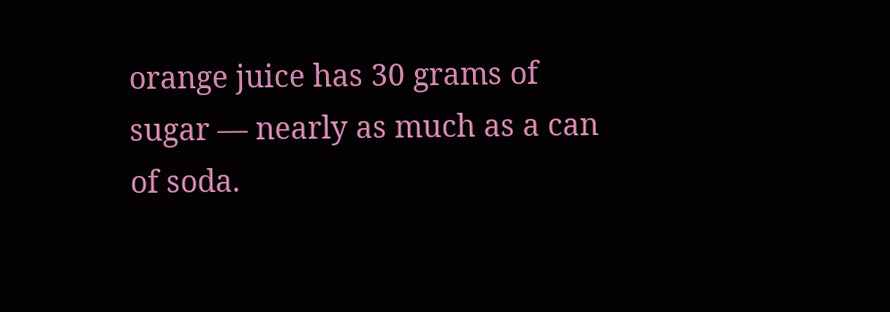orange juice has 30 grams of sugar — nearly as much as a can of soda.